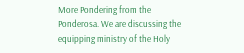More Pondering from the Ponderosa. We are discussing the equipping ministry of the Holy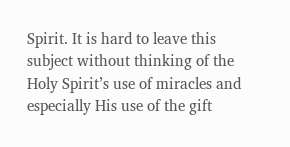Spirit. It is hard to leave this subject without thinking of the Holy Spirit’s use of miracles and especially His use of the gift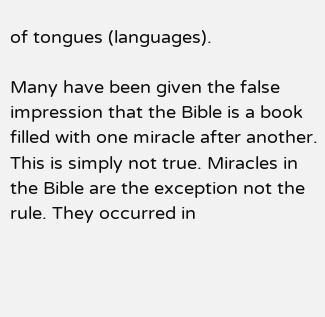of tongues (languages).

Many have been given the false impression that the Bible is a book filled with one miracle after another. This is simply not true. Miracles in the Bible are the exception not the rule. They occurred in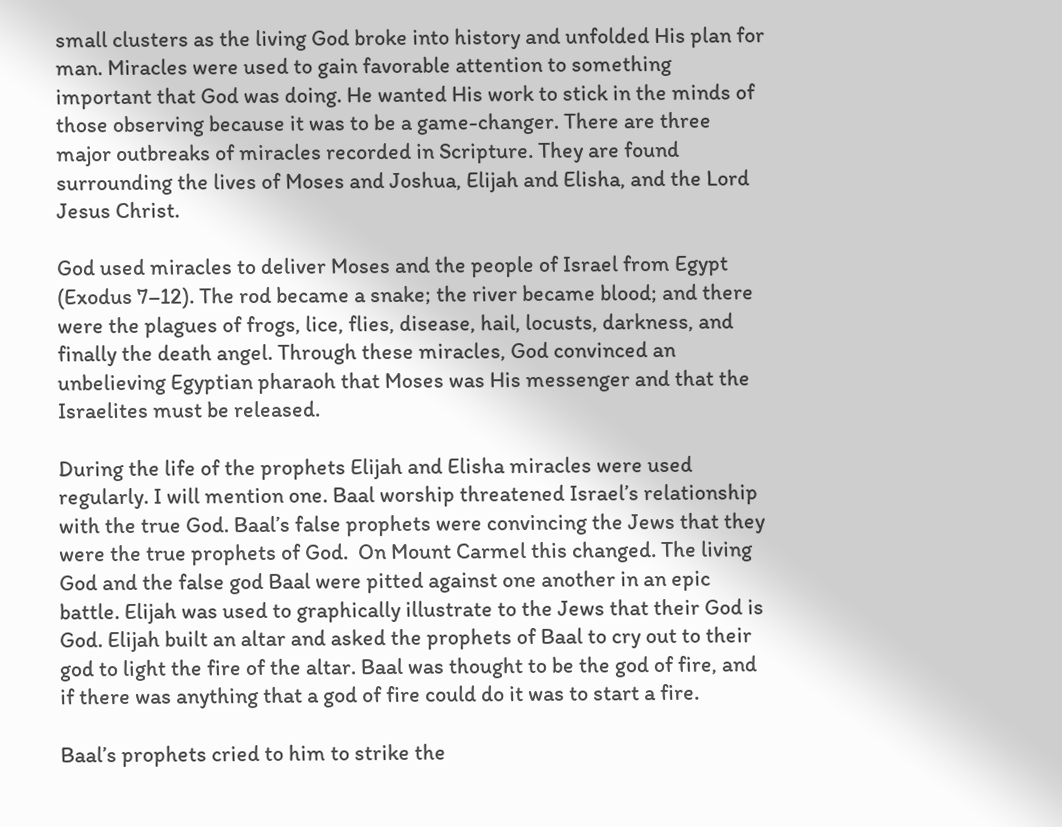small clusters as the living God broke into history and unfolded His plan for man. Miracles were used to gain favorable attention to something important that God was doing. He wanted His work to stick in the minds of those observing because it was to be a game-changer. There are three major outbreaks of miracles recorded in Scripture. They are found surrounding the lives of Moses and Joshua, Elijah and Elisha, and the Lord Jesus Christ.

God used miracles to deliver Moses and the people of Israel from Egypt (Exodus 7–12). The rod became a snake; the river became blood; and there were the plagues of frogs, lice, flies, disease, hail, locusts, darkness, and finally the death angel. Through these miracles, God convinced an unbelieving Egyptian pharaoh that Moses was His messenger and that the Israelites must be released.

During the life of the prophets Elijah and Elisha miracles were used regularly. I will mention one. Baal worship threatened Israel’s relationship with the true God. Baal’s false prophets were convincing the Jews that they were the true prophets of God.  On Mount Carmel this changed. The living God and the false god Baal were pitted against one another in an epic battle. Elijah was used to graphically illustrate to the Jews that their God is God. Elijah built an altar and asked the prophets of Baal to cry out to their god to light the fire of the altar. Baal was thought to be the god of fire, and if there was anything that a god of fire could do it was to start a fire.

Baal’s prophets cried to him to strike the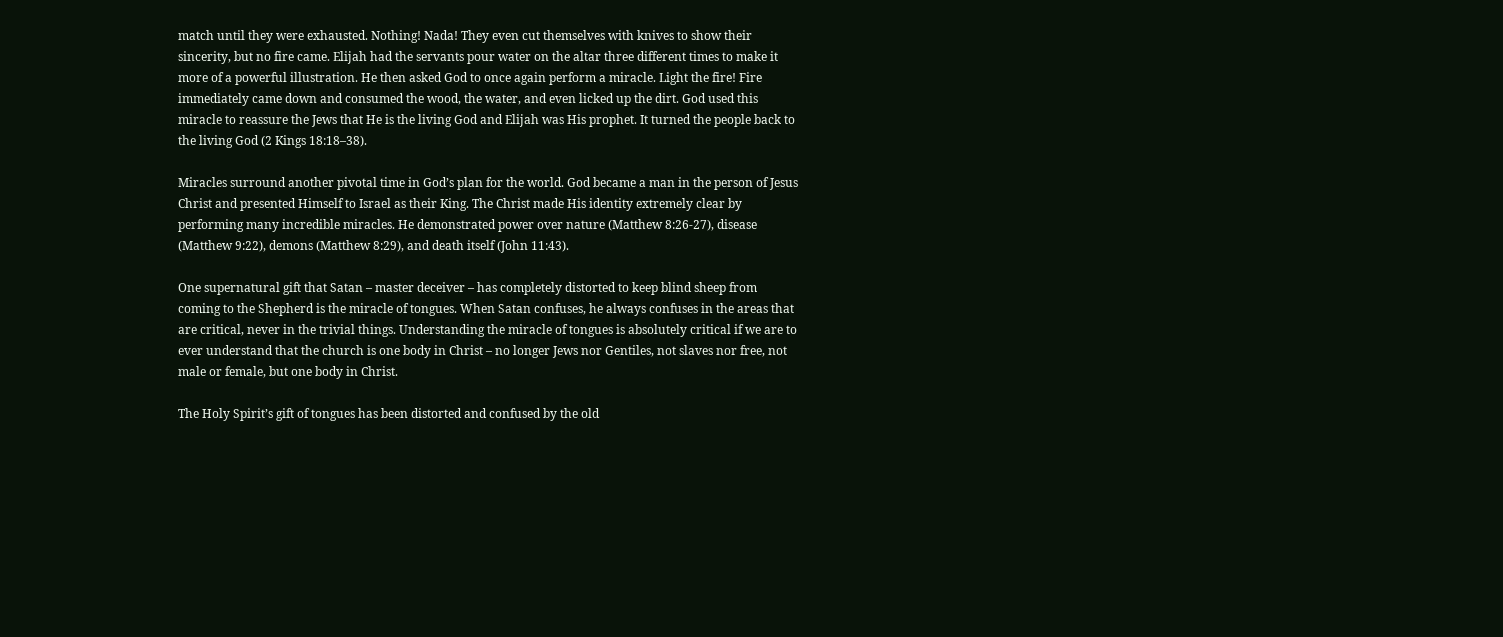match until they were exhausted. Nothing! Nada! They even cut themselves with knives to show their sincerity, but no fire came. Elijah had the servants pour water on the altar three different times to make it more of a powerful illustration. He then asked God to once again perform a miracle. Light the fire! Fire immediately came down and consumed the wood, the water, and even licked up the dirt. God used this miracle to reassure the Jews that He is the living God and Elijah was His prophet. It turned the people back to the living God (2 Kings 18:18–38).

Miracles surround another pivotal time in God’s plan for the world. God became a man in the person of Jesus Christ and presented Himself to Israel as their King. The Christ made His identity extremely clear by performing many incredible miracles. He demonstrated power over nature (Matthew 8:26-27), disease (Matthew 9:22), demons (Matthew 8:29), and death itself (John 11:43).

One supernatural gift that Satan – master deceiver – has completely distorted to keep blind sheep from coming to the Shepherd is the miracle of tongues. When Satan confuses, he always confuses in the areas that are critical, never in the trivial things. Understanding the miracle of tongues is absolutely critical if we are to ever understand that the church is one body in Christ – no longer Jews nor Gentiles, not slaves nor free, not male or female, but one body in Christ.

The Holy Spirit’s gift of tongues has been distorted and confused by the old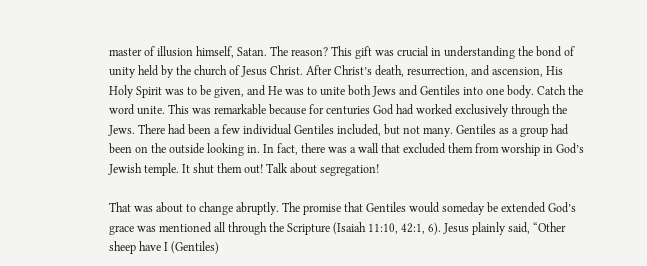master of illusion himself, Satan. The reason? This gift was crucial in understanding the bond of unity held by the church of Jesus Christ. After Christ’s death, resurrection, and ascension, His Holy Spirit was to be given, and He was to unite both Jews and Gentiles into one body. Catch the word unite. This was remarkable because for centuries God had worked exclusively through the Jews. There had been a few individual Gentiles included, but not many. Gentiles as a group had been on the outside looking in. In fact, there was a wall that excluded them from worship in God’s Jewish temple. It shut them out! Talk about segregation!

That was about to change abruptly. The promise that Gentiles would someday be extended God’s grace was mentioned all through the Scripture (Isaiah 11:10, 42:1, 6). Jesus plainly said, “Other sheep have I (Gentiles)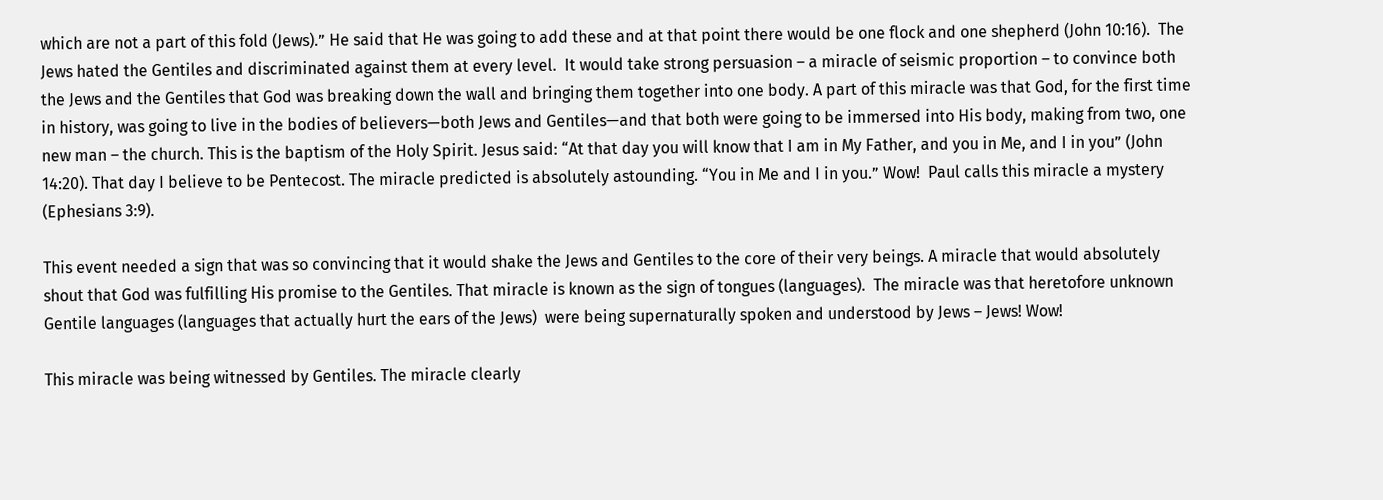which are not a part of this fold (Jews).” He said that He was going to add these and at that point there would be one flock and one shepherd (John 10:16).  The Jews hated the Gentiles and discriminated against them at every level.  It would take strong persuasion – a miracle of seismic proportion – to convince both the Jews and the Gentiles that God was breaking down the wall and bringing them together into one body. A part of this miracle was that God, for the first time in history, was going to live in the bodies of believers—both Jews and Gentiles—and that both were going to be immersed into His body, making from two, one new man – the church. This is the baptism of the Holy Spirit. Jesus said: “At that day you will know that I am in My Father, and you in Me, and I in you” (John 14:20). That day I believe to be Pentecost. The miracle predicted is absolutely astounding. “You in Me and I in you.” Wow!  Paul calls this miracle a mystery (Ephesians 3:9).

This event needed a sign that was so convincing that it would shake the Jews and Gentiles to the core of their very beings. A miracle that would absolutely shout that God was fulfilling His promise to the Gentiles. That miracle is known as the sign of tongues (languages).  The miracle was that heretofore unknown Gentile languages (languages that actually hurt the ears of the Jews)  were being supernaturally spoken and understood by Jews – Jews! Wow!

This miracle was being witnessed by Gentiles. The miracle clearly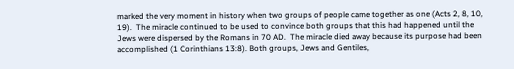marked the very moment in history when two groups of people came together as one (Acts 2, 8, 10, 19).  The miracle continued to be used to convince both groups that this had happened until the Jews were dispersed by the Romans in 70 AD.  The miracle died away because its purpose had been accomplished (1 Corinthians 13:8). Both groups, Jews and Gentiles,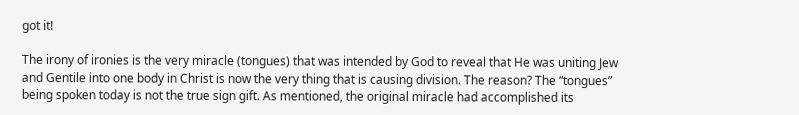got it!

The irony of ironies is the very miracle (tongues) that was intended by God to reveal that He was uniting Jew and Gentile into one body in Christ is now the very thing that is causing division. The reason? The “tongues” being spoken today is not the true sign gift. As mentioned, the original miracle had accomplished its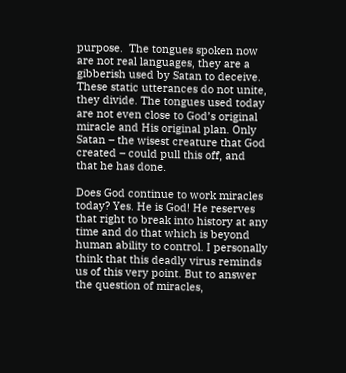purpose.  The tongues spoken now are not real languages, they are a gibberish used by Satan to deceive. These static utterances do not unite, they divide. The tongues used today are not even close to God’s original miracle and His original plan. Only Satan – the wisest creature that God created – could pull this off, and that he has done.

Does God continue to work miracles today? Yes. He is God! He reserves that right to break into history at any time and do that which is beyond human ability to control. I personally think that this deadly virus reminds us of this very point. But to answer the question of miracles,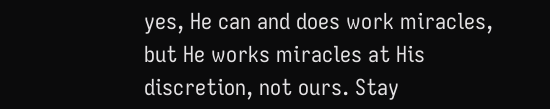yes, He can and does work miracles, but He works miracles at His discretion, not ours. Stay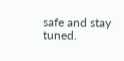safe and stay tuned.